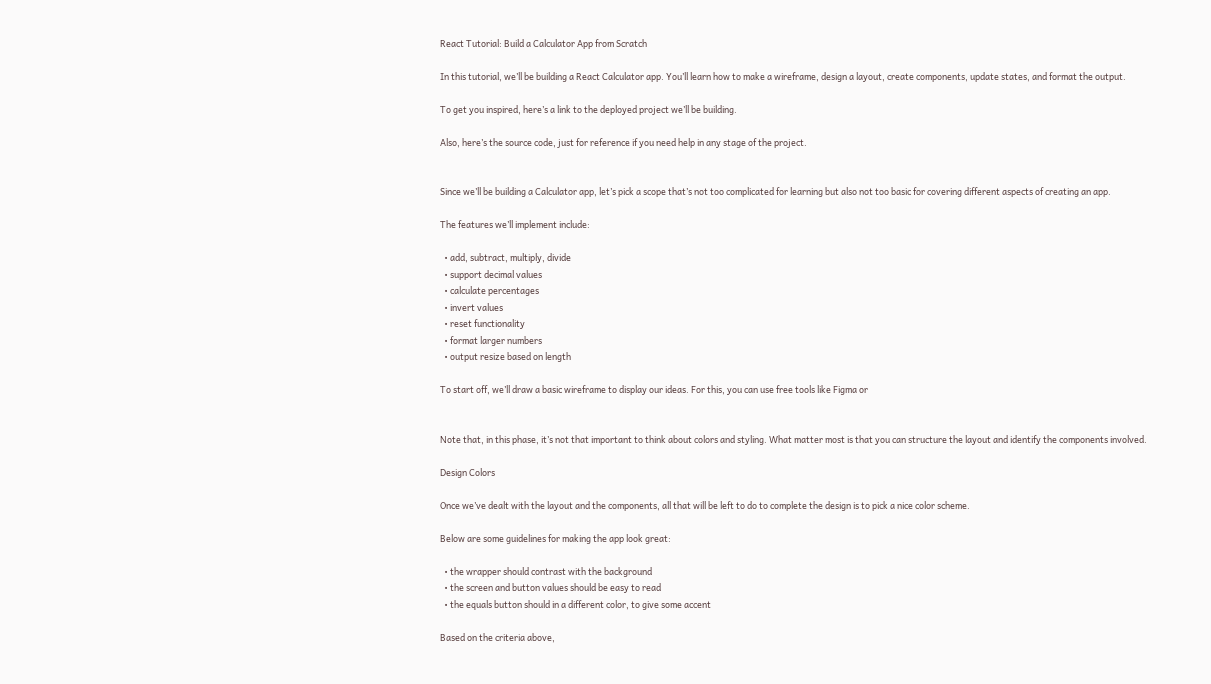React Tutorial: Build a Calculator App from Scratch

In this tutorial, we’ll be building a React Calculator app. You’ll learn how to make a wireframe, design a layout, create components, update states, and format the output.

To get you inspired, here’s a link to the deployed project we’ll be building.

Also, here’s the source code, just for reference if you need help in any stage of the project.


Since we’ll be building a Calculator app, let’s pick a scope that’s not too complicated for learning but also not too basic for covering different aspects of creating an app.

The features we’ll implement include:

  • add, subtract, multiply, divide
  • support decimal values
  • calculate percentages
  • invert values
  • reset functionality
  • format larger numbers
  • output resize based on length

To start off, we’ll draw a basic wireframe to display our ideas. For this, you can use free tools like Figma or


Note that, in this phase, it’s not that important to think about colors and styling. What matter most is that you can structure the layout and identify the components involved.

Design Colors

Once we’ve dealt with the layout and the components, all that will be left to do to complete the design is to pick a nice color scheme.

Below are some guidelines for making the app look great:

  • the wrapper should contrast with the background
  • the screen and button values should be easy to read
  • the equals button should in a different color, to give some accent

Based on the criteria above,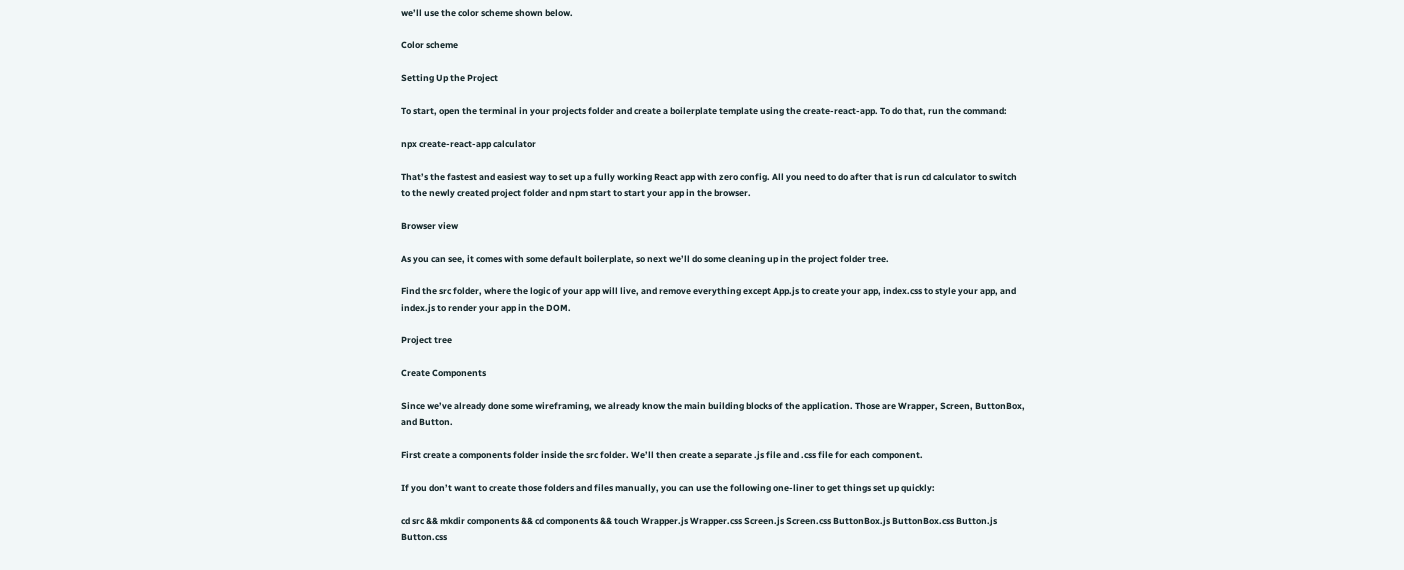we’ll use the color scheme shown below.

Color scheme

Setting Up the Project

To start, open the terminal in your projects folder and create a boilerplate template using the create-react-app. To do that, run the command:

npx create-react-app calculator

That’s the fastest and easiest way to set up a fully working React app with zero config. All you need to do after that is run cd calculator to switch to the newly created project folder and npm start to start your app in the browser.

Browser view

As you can see, it comes with some default boilerplate, so next we’ll do some cleaning up in the project folder tree.

Find the src folder, where the logic of your app will live, and remove everything except App.js to create your app, index.css to style your app, and index.js to render your app in the DOM.

Project tree

Create Components

Since we’ve already done some wireframing, we already know the main building blocks of the application. Those are Wrapper, Screen, ButtonBox, and Button.

First create a components folder inside the src folder. We’ll then create a separate .js file and .css file for each component.

If you don’t want to create those folders and files manually, you can use the following one-liner to get things set up quickly:

cd src && mkdir components && cd components && touch Wrapper.js Wrapper.css Screen.js Screen.css ButtonBox.js ButtonBox.css Button.js Button.css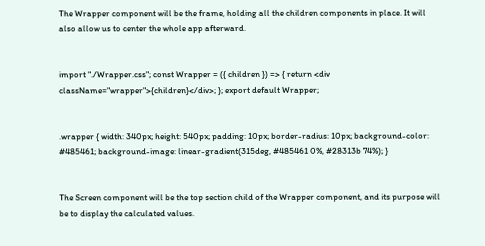The Wrapper component will be the frame, holding all the children components in place. It will also allow us to center the whole app afterward.


import "./Wrapper.css"; const Wrapper = ({ children }) => { return <div className="wrapper">{children}</div>; }; export default Wrapper;


.wrapper { width: 340px; height: 540px; padding: 10px; border-radius: 10px; background-color: #485461; background-image: linear-gradient(315deg, #485461 0%, #28313b 74%); }


The Screen component will be the top section child of the Wrapper component, and its purpose will be to display the calculated values.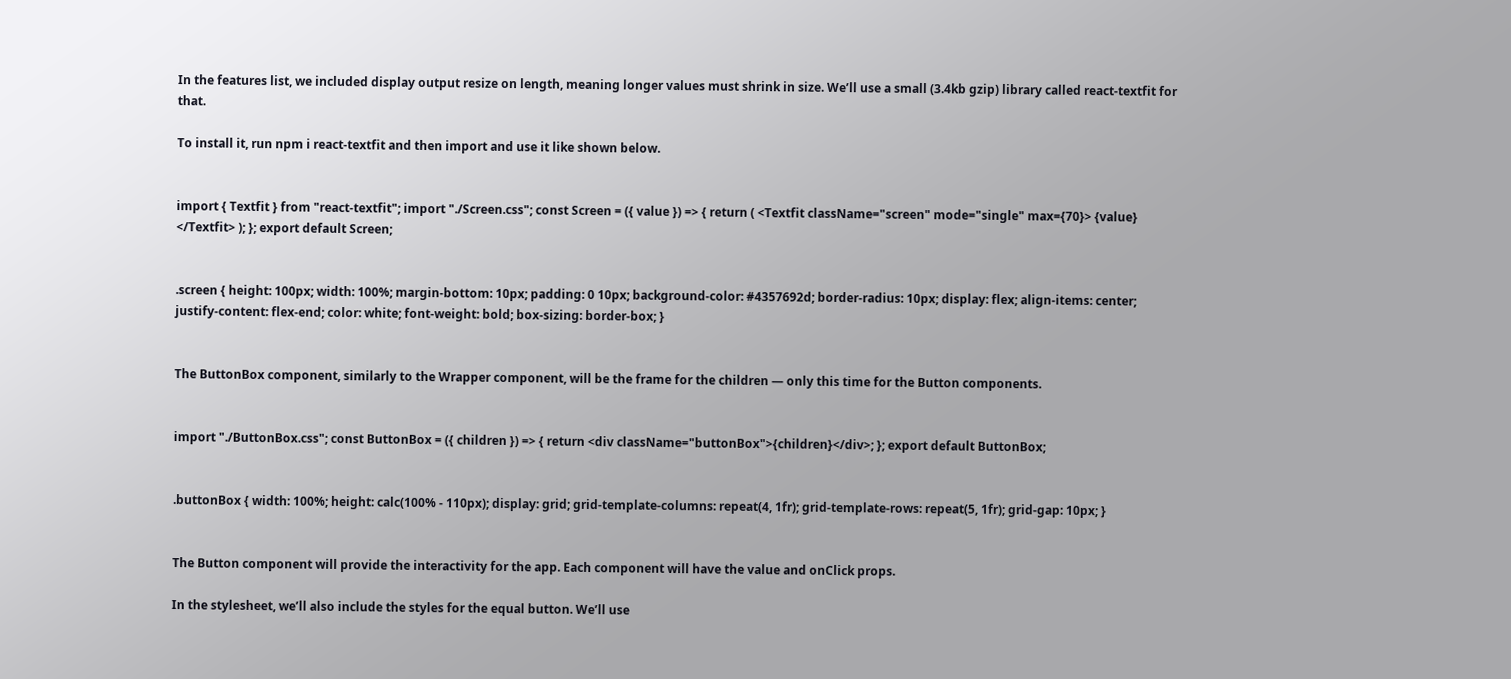In the features list, we included display output resize on length, meaning longer values must shrink in size. We’ll use a small (3.4kb gzip) library called react-textfit for that.

To install it, run npm i react-textfit and then import and use it like shown below.


import { Textfit } from "react-textfit"; import "./Screen.css"; const Screen = ({ value }) => { return ( <Textfit className="screen" mode="single" max={70}> {value} </Textfit> ); }; export default Screen;


.screen { height: 100px; width: 100%; margin-bottom: 10px; padding: 0 10px; background-color: #4357692d; border-radius: 10px; display: flex; align-items: center; justify-content: flex-end; color: white; font-weight: bold; box-sizing: border-box; }


The ButtonBox component, similarly to the Wrapper component, will be the frame for the children — only this time for the Button components.


import "./ButtonBox.css"; const ButtonBox = ({ children }) => { return <div className="buttonBox">{children}</div>; }; export default ButtonBox;


.buttonBox { width: 100%; height: calc(100% - 110px); display: grid; grid-template-columns: repeat(4, 1fr); grid-template-rows: repeat(5, 1fr); grid-gap: 10px; }


The Button component will provide the interactivity for the app. Each component will have the value and onClick props.

In the stylesheet, we’ll also include the styles for the equal button. We’ll use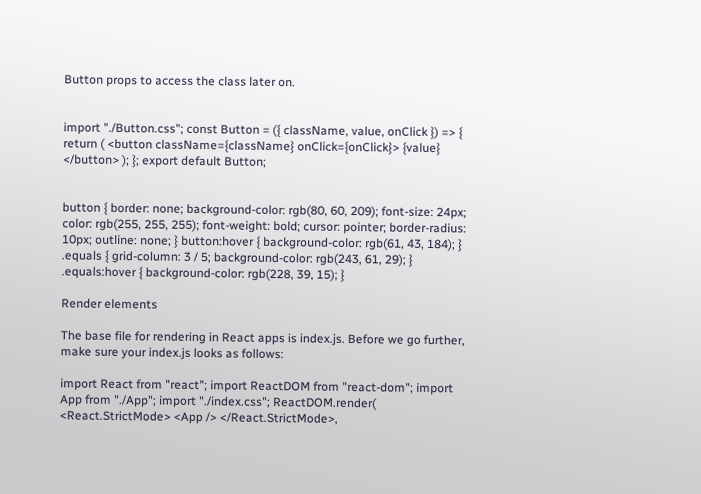Button props to access the class later on.


import "./Button.css"; const Button = ({ className, value, onClick }) => { return ( <button className={className} onClick={onClick}> {value} </button> ); }; export default Button;


button { border: none; background-color: rgb(80, 60, 209); font-size: 24px; color: rgb(255, 255, 255); font-weight: bold; cursor: pointer; border-radius: 10px; outline: none; } button:hover { background-color: rgb(61, 43, 184); } .equals { grid-column: 3 / 5; background-color: rgb(243, 61, 29); } .equals:hover { background-color: rgb(228, 39, 15); }

Render elements

The base file for rendering in React apps is index.js. Before we go further, make sure your index.js looks as follows:

import React from "react"; import ReactDOM from "react-dom"; import App from "./App"; import "./index.css"; ReactDOM.render( <React.StrictMode> <App /> </React.StrictMode>,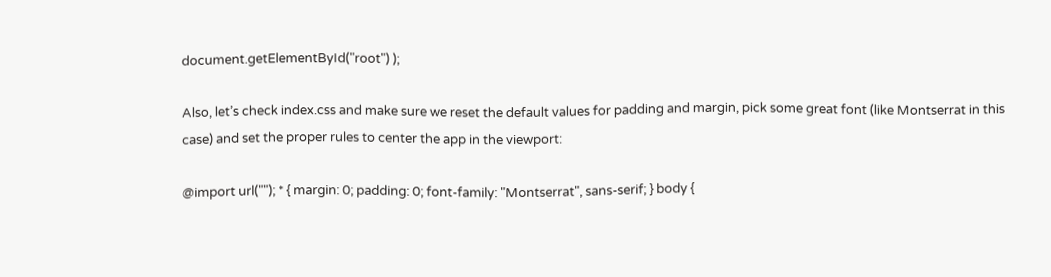document.getElementById("root") );

Also, let’s check index.css and make sure we reset the default values for padding and margin, pick some great font (like Montserrat in this case) and set the proper rules to center the app in the viewport:

@import url(""); * { margin: 0; padding: 0; font-family: "Montserrat", sans-serif; } body {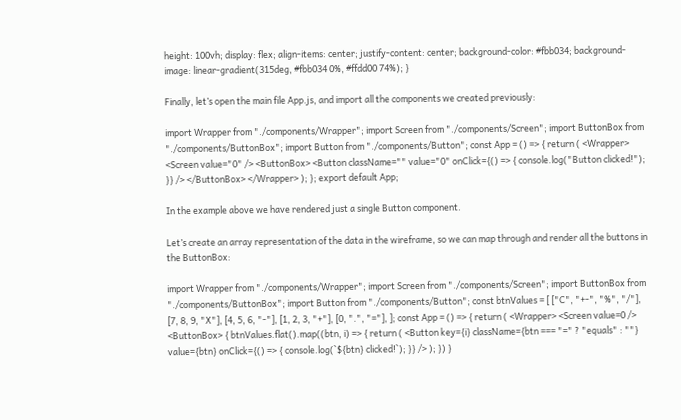height: 100vh; display: flex; align-items: center; justify-content: center; background-color: #fbb034; background-image: linear-gradient(315deg, #fbb034 0%, #ffdd00 74%); }

Finally, let’s open the main file App.js, and import all the components we created previously:

import Wrapper from "./components/Wrapper"; import Screen from "./components/Screen"; import ButtonBox from "./components/ButtonBox"; import Button from "./components/Button"; const App = () => { return ( <Wrapper> <Screen value="0" /> <ButtonBox> <Button className="" value="0" onClick={() => { console.log("Button clicked!"); }} /> </ButtonBox> </Wrapper> ); }; export default App;

In the example above we have rendered just a single Button component.

Let’s create an array representation of the data in the wireframe, so we can map through and render all the buttons in the ButtonBox:

import Wrapper from "./components/Wrapper"; import Screen from "./components/Screen"; import ButtonBox from "./components/ButtonBox"; import Button from "./components/Button"; const btnValues = [ ["C", "+-", "%", "/"], [7, 8, 9, "X"], [4, 5, 6, "-"], [1, 2, 3, "+"], [0, ".", "="], ]; const App = () => { return ( <Wrapper> <Screen value=0 /> <ButtonBox> { btnValues.flat().map((btn, i) => { return ( <Button key={i} className={btn === "=" ? "equals" : ""} value={btn} onClick={() => { console.log(`${btn} clicked!`); }} /> ); }) }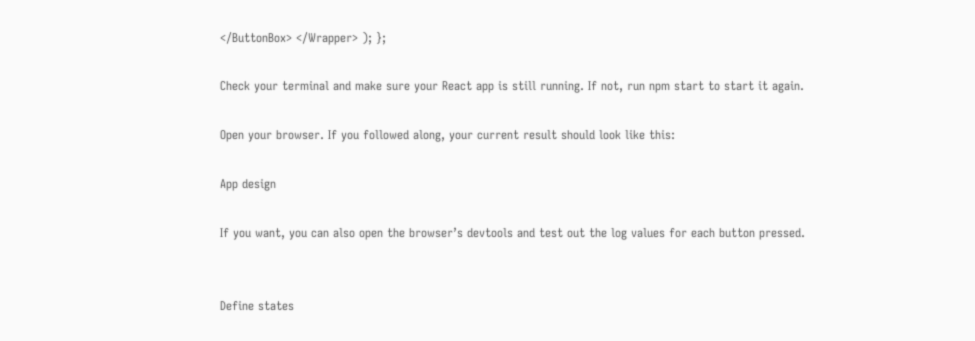</ButtonBox> </Wrapper> ); };

Check your terminal and make sure your React app is still running. If not, run npm start to start it again.

Open your browser. If you followed along, your current result should look like this:

App design

If you want, you can also open the browser’s devtools and test out the log values for each button pressed.


Define states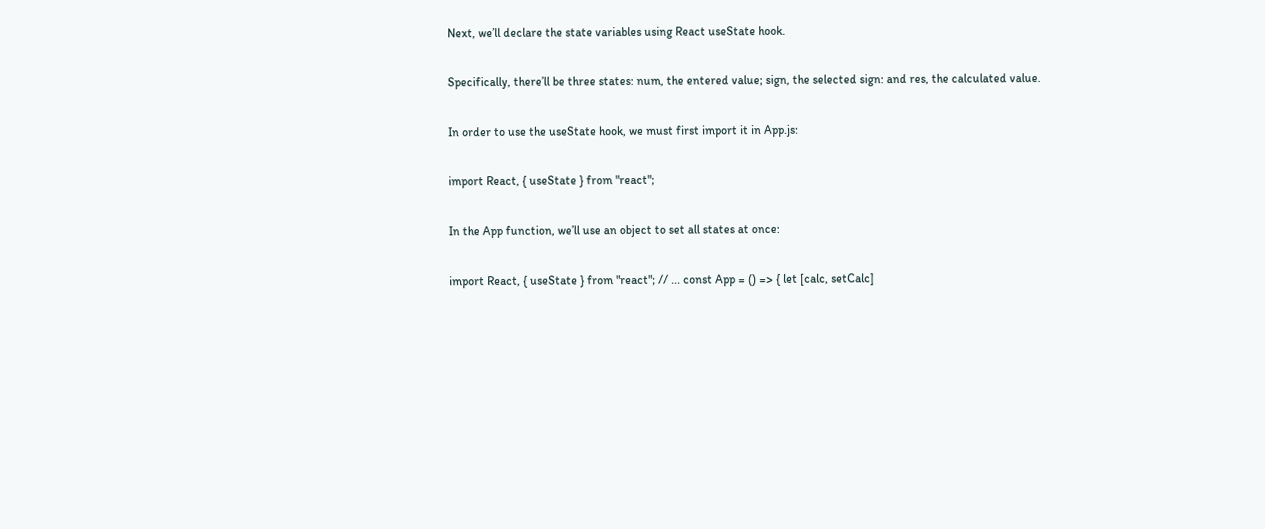Next, we’ll declare the state variables using React useState hook.

Specifically, there’ll be three states: num, the entered value; sign, the selected sign: and res, the calculated value.

In order to use the useState hook, we must first import it in App.js:

import React, { useState } from "react";

In the App function, we’ll use an object to set all states at once:

import React, { useState } from "react"; // ... const App = () => { let [calc, setCalc]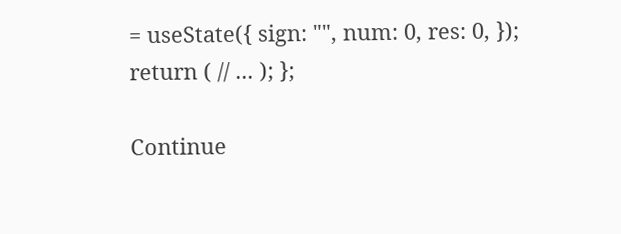= useState({ sign: "", num: 0, res: 0, }); return ( // ... ); };

Continue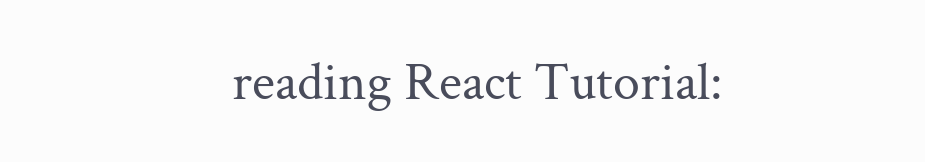reading React Tutorial: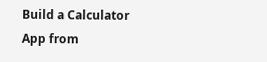Build a Calculator App from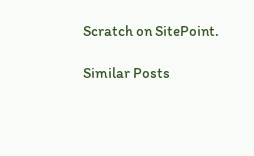Scratch on SitePoint.

Similar Posts